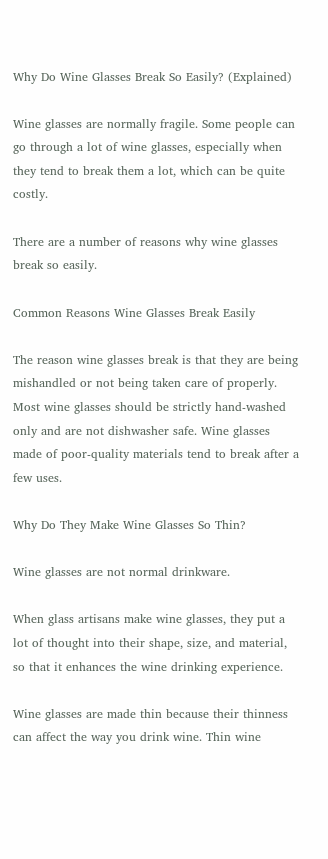Why Do Wine Glasses Break So Easily? (Explained)

Wine glasses are normally fragile. Some people can go through a lot of wine glasses, especially when they tend to break them a lot, which can be quite costly.

There are a number of reasons why wine glasses break so easily.

Common Reasons Wine Glasses Break Easily

The reason wine glasses break is that they are being mishandled or not being taken care of properly. Most wine glasses should be strictly hand-washed only and are not dishwasher safe. Wine glasses made of poor-quality materials tend to break after a few uses.

Why Do They Make Wine Glasses So Thin?

Wine glasses are not normal drinkware.

When glass artisans make wine glasses, they put a lot of thought into their shape, size, and material, so that it enhances the wine drinking experience.

Wine glasses are made thin because their thinness can affect the way you drink wine. Thin wine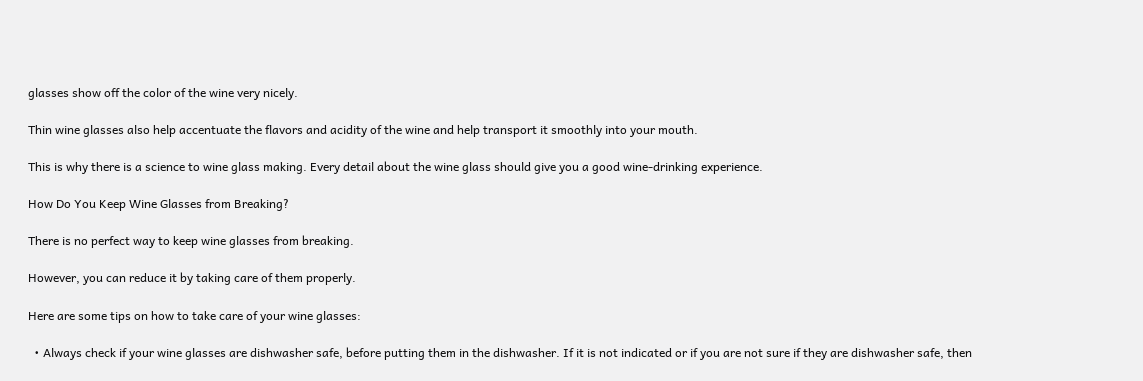glasses show off the color of the wine very nicely.

Thin wine glasses also help accentuate the flavors and acidity of the wine and help transport it smoothly into your mouth.

This is why there is a science to wine glass making. Every detail about the wine glass should give you a good wine-drinking experience.

How Do You Keep Wine Glasses from Breaking?

There is no perfect way to keep wine glasses from breaking.

However, you can reduce it by taking care of them properly.

Here are some tips on how to take care of your wine glasses:

  • Always check if your wine glasses are dishwasher safe, before putting them in the dishwasher. If it is not indicated or if you are not sure if they are dishwasher safe, then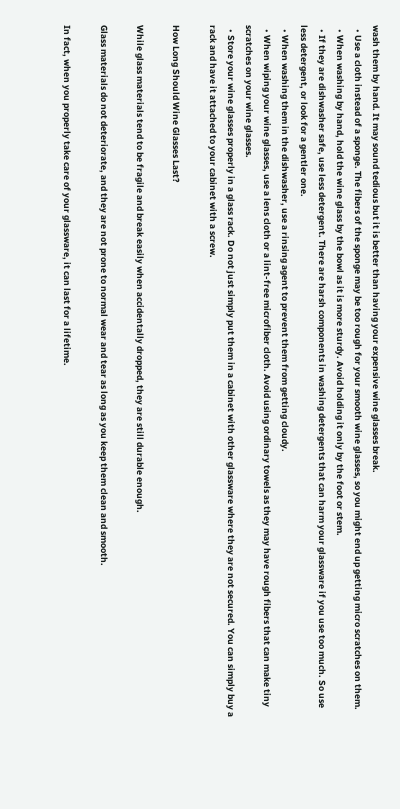wash them by hand. It may sound tedious but it is better than having your expensive wine glasses break.
  • Use a cloth instead of a sponge. The fibers of the sponge may be too rough for your smooth wine glasses, so you might end up getting micro scratches on them.
  • When washing by hand, hold the wine glass by the bowl as it is more sturdy. Avoid holding it only by the foot or stem.
  • If they are dishwasher safe, use less detergent. There are harsh components in washing detergents that can harm your glassware if you use too much. So use less detergent, or look for a gentler one.
  • When washing them in the dishwasher, use a rinsing agent to prevent them from getting cloudy.
  • When wiping your wine glasses, use a lens cloth or a lint-free microfiber cloth. Avoid using ordinary towels as they may have rough fibers that can make tiny scratches on your wine glasses.
  • Store your wine glasses properly in a glass rack. Do not just simply put them in a cabinet with other glassware where they are not secured. You can simply buy a rack and have it attached to your cabinet with a screw.

How Long Should Wine Glasses Last?

While glass materials tend to be fragile and break easily when accidentally dropped, they are still durable enough.

Glass materials do not deteriorate, and they are not prone to normal wear and tear as long as you keep them clean and smooth.

In fact, when you properly take care of your glassware, it can last for a lifetime.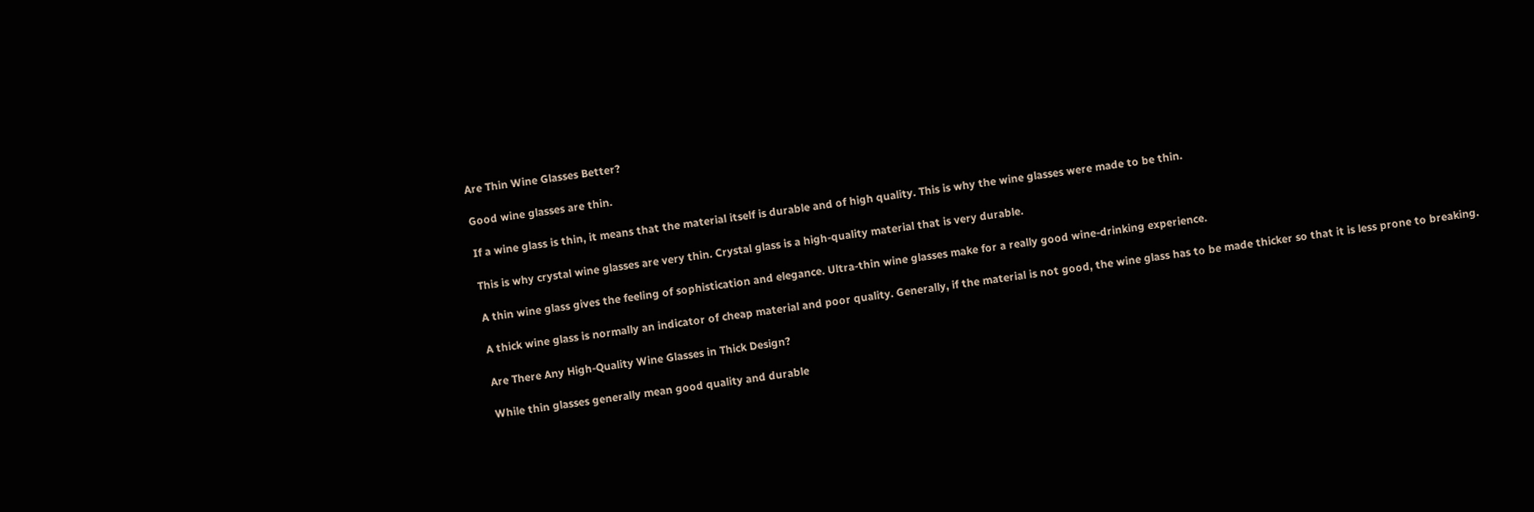Are Thin Wine Glasses Better?

Good wine glasses are thin.

If a wine glass is thin, it means that the material itself is durable and of high quality. This is why the wine glasses were made to be thin.

This is why crystal wine glasses are very thin. Crystal glass is a high-quality material that is very durable.

A thin wine glass gives the feeling of sophistication and elegance. Ultra-thin wine glasses make for a really good wine-drinking experience.

A thick wine glass is normally an indicator of cheap material and poor quality. Generally, if the material is not good, the wine glass has to be made thicker so that it is less prone to breaking.

Are There Any High-Quality Wine Glasses in Thick Design?

While thin glasses generally mean good quality and durable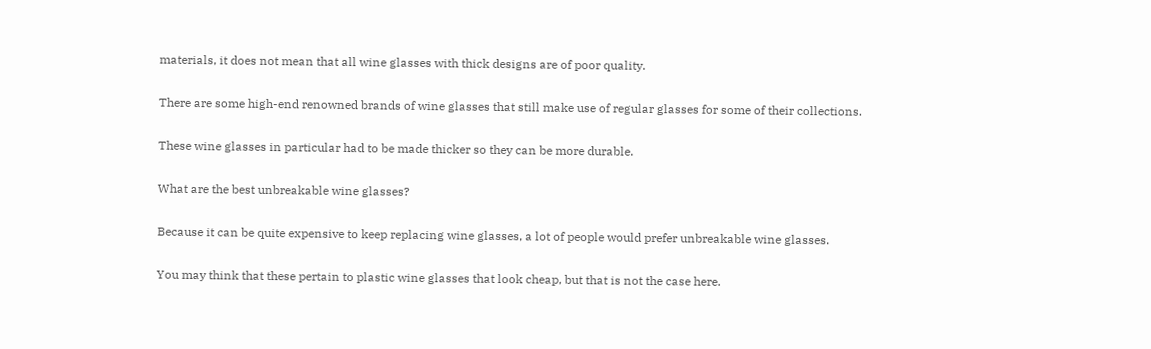materials, it does not mean that all wine glasses with thick designs are of poor quality.

There are some high-end renowned brands of wine glasses that still make use of regular glasses for some of their collections.

These wine glasses in particular had to be made thicker so they can be more durable.

What are the best unbreakable wine glasses?

Because it can be quite expensive to keep replacing wine glasses, a lot of people would prefer unbreakable wine glasses.

You may think that these pertain to plastic wine glasses that look cheap, but that is not the case here.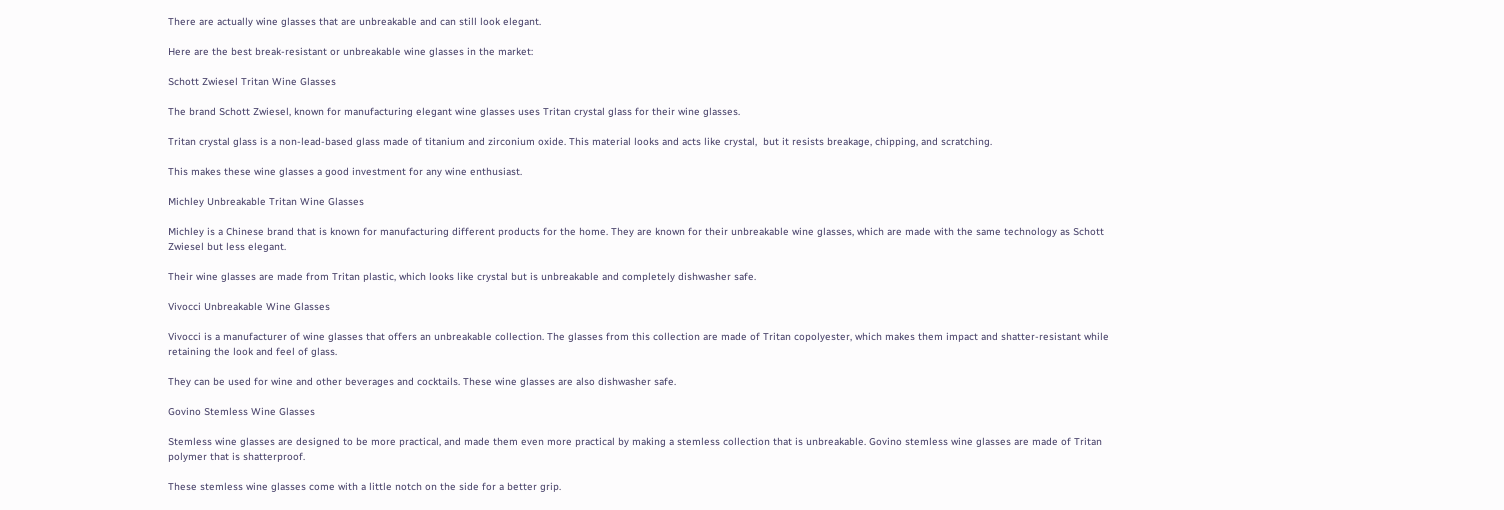There are actually wine glasses that are unbreakable and can still look elegant.

Here are the best break-resistant or unbreakable wine glasses in the market:

Schott Zwiesel Tritan Wine Glasses

The brand Schott Zwiesel, known for manufacturing elegant wine glasses uses Tritan crystal glass for their wine glasses.

Tritan crystal glass is a non-lead-based glass made of titanium and zirconium oxide. This material looks and acts like crystal,  but it resists breakage, chipping, and scratching.

This makes these wine glasses a good investment for any wine enthusiast.

Michley Unbreakable Tritan Wine Glasses

Michley is a Chinese brand that is known for manufacturing different products for the home. They are known for their unbreakable wine glasses, which are made with the same technology as Schott Zwiesel but less elegant.

Their wine glasses are made from Tritan plastic, which looks like crystal but is unbreakable and completely dishwasher safe.

Vivocci Unbreakable Wine Glasses

Vivocci is a manufacturer of wine glasses that offers an unbreakable collection. The glasses from this collection are made of Tritan copolyester, which makes them impact and shatter-resistant while retaining the look and feel of glass.

They can be used for wine and other beverages and cocktails. These wine glasses are also dishwasher safe.

Govino Stemless Wine Glasses

Stemless wine glasses are designed to be more practical, and made them even more practical by making a stemless collection that is unbreakable. Govino stemless wine glasses are made of Tritan polymer that is shatterproof.

These stemless wine glasses come with a little notch on the side for a better grip.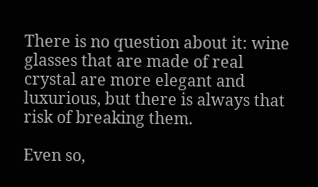There is no question about it: wine glasses that are made of real crystal are more elegant and luxurious, but there is always that risk of breaking them.

Even so,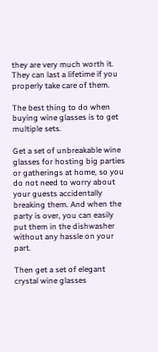they are very much worth it. They can last a lifetime if you properly take care of them.

The best thing to do when buying wine glasses is to get multiple sets.

Get a set of unbreakable wine glasses for hosting big parties or gatherings at home, so you do not need to worry about your guests accidentally breaking them. And when the party is over, you can easily put them in the dishwasher without any hassle on your part.

Then get a set of elegant crystal wine glasses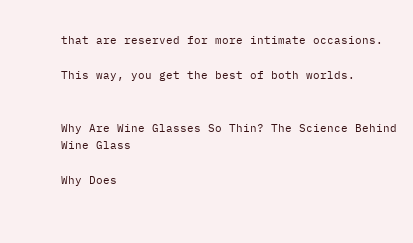that are reserved for more intimate occasions.

This way, you get the best of both worlds.


Why Are Wine Glasses So Thin? The Science Behind Wine Glass

Why Does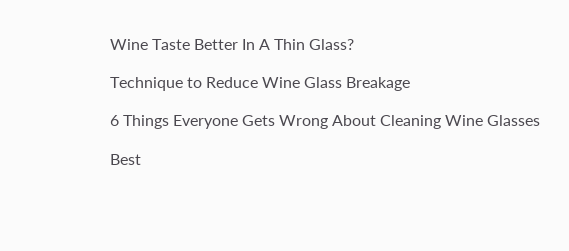Wine Taste Better In A Thin Glass?

Technique to Reduce Wine Glass Breakage

6 Things Everyone Gets Wrong About Cleaning Wine Glasses

Best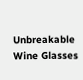Unbreakable Wine Glasses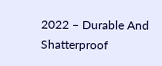2022 – Durable And Shatterproof